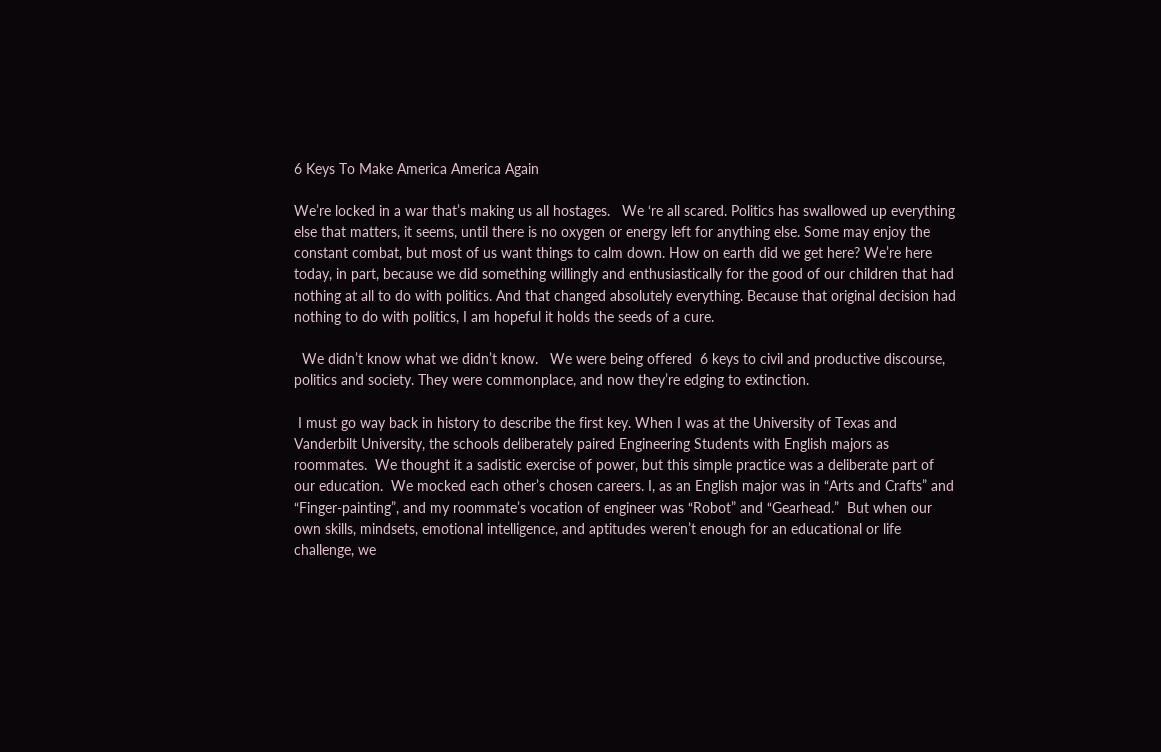6 Keys To Make America America Again

We’re locked in a war that’s making us all hostages.   We ‘re all scared. Politics has swallowed up everything else that matters, it seems, until there is no oxygen or energy left for anything else. Some may enjoy the constant combat, but most of us want things to calm down. How on earth did we get here? We’re here today, in part, because we did something willingly and enthusiastically for the good of our children that had nothing at all to do with politics. And that changed absolutely everything. Because that original decision had nothing to do with politics, I am hopeful it holds the seeds of a cure.

  We didn’t know what we didn’t know.   We were being offered  6 keys to civil and productive discourse, politics and society. They were commonplace, and now they’re edging to extinction.

 I must go way back in history to describe the first key. When I was at the University of Texas and Vanderbilt University, the schools deliberately paired Engineering Students with English majors as roommates.  We thought it a sadistic exercise of power, but this simple practice was a deliberate part of our education.  We mocked each other’s chosen careers. I, as an English major was in “Arts and Crafts” and “Finger-painting”, and my roommate’s vocation of engineer was “Robot” and “Gearhead.”  But when our own skills, mindsets, emotional intelligence, and aptitudes weren’t enough for an educational or life challenge, we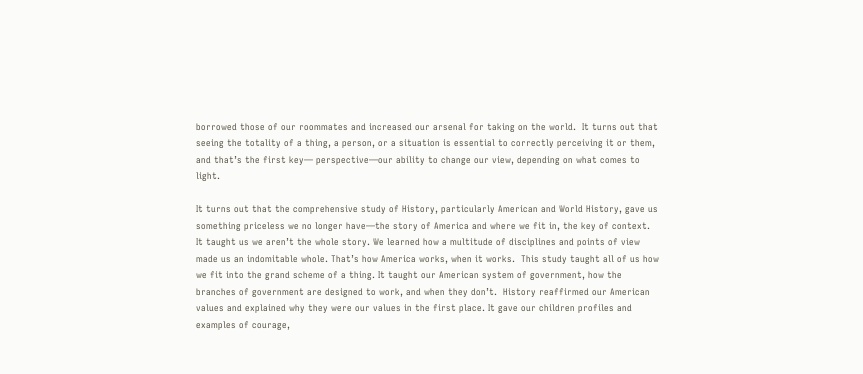borrowed those of our roommates and increased our arsenal for taking on the world.  It turns out that seeing the totality of a thing, a person, or a situation is essential to correctly perceiving it or them, and that’s the first key— perspective—our ability to change our view, depending on what comes to light.

It turns out that the comprehensive study of History, particularly American and World History, gave us something priceless we no longer have—the story of America and where we fit in, the key of context. It taught us we aren’t the whole story. We learned how a multitude of disciplines and points of view made us an indomitable whole. That’s how America works, when it works.  This study taught all of us how we fit into the grand scheme of a thing. It taught our American system of government, how the branches of government are designed to work, and when they don’t.  History reaffirmed our American values and explained why they were our values in the first place. It gave our children profiles and examples of courage,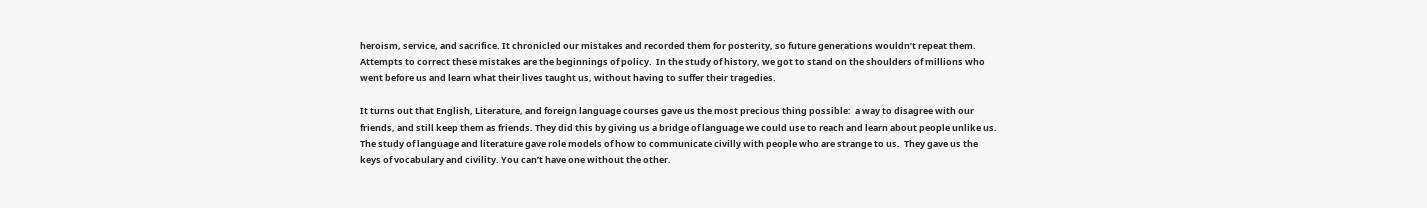heroism, service, and sacrifice. It chronicled our mistakes and recorded them for posterity, so future generations wouldn’t repeat them. Attempts to correct these mistakes are the beginnings of policy.  In the study of history, we got to stand on the shoulders of millions who went before us and learn what their lives taught us, without having to suffer their tragedies.

It turns out that English, Literature, and foreign language courses gave us the most precious thing possible:  a way to disagree with our friends, and still keep them as friends. They did this by giving us a bridge of language we could use to reach and learn about people unlike us.  The study of language and literature gave role models of how to communicate civilly with people who are strange to us.  They gave us the keys of vocabulary and civility. You can’t have one without the other.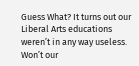Guess What? It turns out our Liberal Arts educations weren’t in any way useless.  Won’t our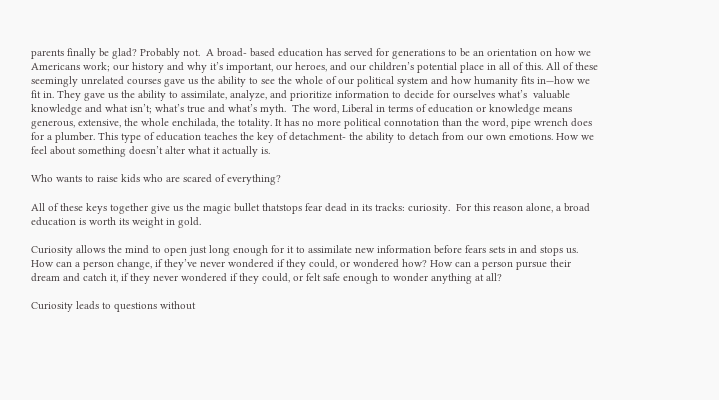parents finally be glad? Probably not.  A broad- based education has served for generations to be an orientation on how we Americans work; our history and why it’s important, our heroes, and our children’s potential place in all of this. All of these seemingly unrelated courses gave us the ability to see the whole of our political system and how humanity fits in—how we fit in. They gave us the ability to assimilate, analyze, and prioritize information to decide for ourselves what’s  valuable knowledge and what isn’t; what’s true and what’s myth.  The word, Liberal in terms of education or knowledge means generous, extensive, the whole enchilada, the totality. It has no more political connotation than the word, pipe wrench does for a plumber. This type of education teaches the key of detachment- the ability to detach from our own emotions. How we feel about something doesn’t alter what it actually is.

Who wants to raise kids who are scared of everything?

All of these keys together give us the magic bullet thatstops fear dead in its tracks: curiosity.  For this reason alone, a broad education is worth its weight in gold.

Curiosity allows the mind to open just long enough for it to assimilate new information before fears sets in and stops us. How can a person change, if they’ve never wondered if they could, or wondered how? How can a person pursue their dream and catch it, if they never wondered if they could, or felt safe enough to wonder anything at all?

Curiosity leads to questions without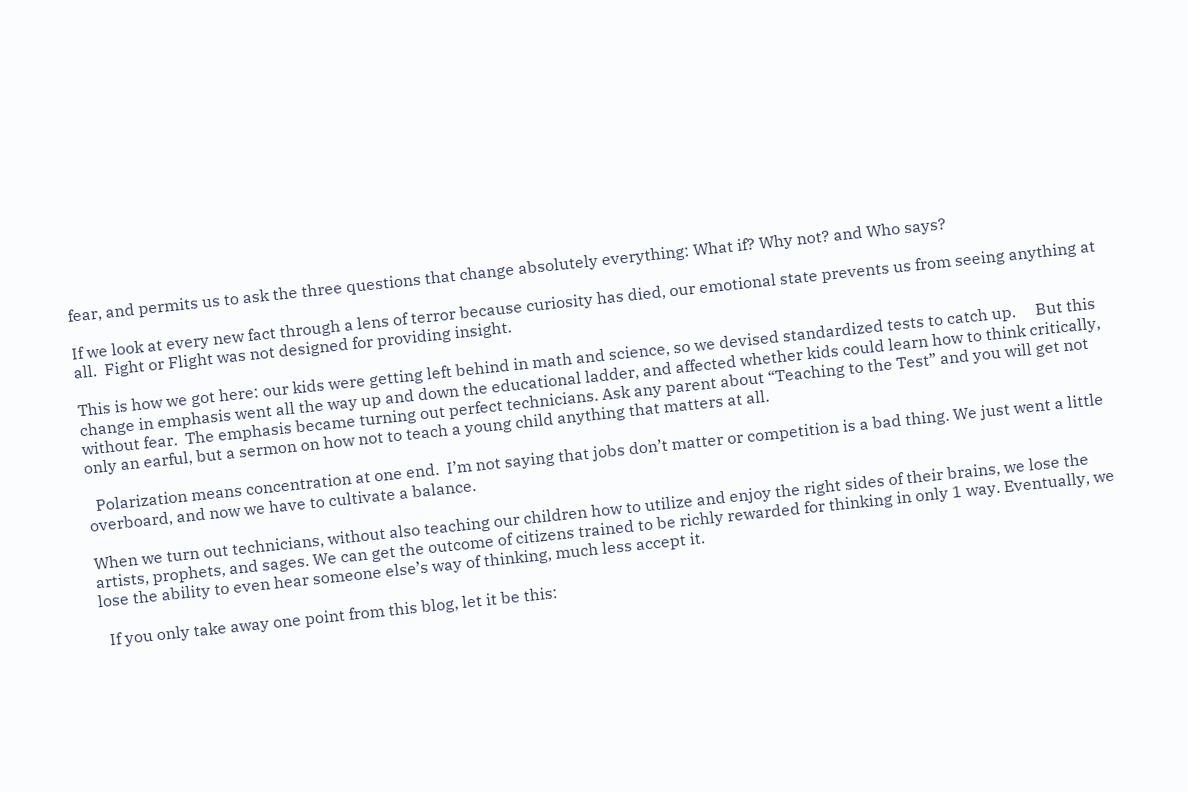fear, and permits us to ask the three questions that change absolutely everything: What if? Why not? and Who says?

If we look at every new fact through a lens of terror because curiosity has died, our emotional state prevents us from seeing anything at all.  Fight or Flight was not designed for providing insight.

This is how we got here: our kids were getting left behind in math and science, so we devised standardized tests to catch up.     But this change in emphasis went all the way up and down the educational ladder, and affected whether kids could learn how to think critically, without fear.  The emphasis became turning out perfect technicians. Ask any parent about “Teaching to the Test” and you will get not only an earful, but a sermon on how not to teach a young child anything that matters at all.

  Polarization means concentration at one end.  I’m not saying that jobs don’t matter or competition is a bad thing. We just went a little overboard, and now we have to cultivate a balance.

When we turn out technicians, without also teaching our children how to utilize and enjoy the right sides of their brains, we lose the artists, prophets, and sages. We can get the outcome of citizens trained to be richly rewarded for thinking in only 1 way. Eventually, we lose the ability to even hear someone else’s way of thinking, much less accept it.

  If you only take away one point from this blog, let it be this: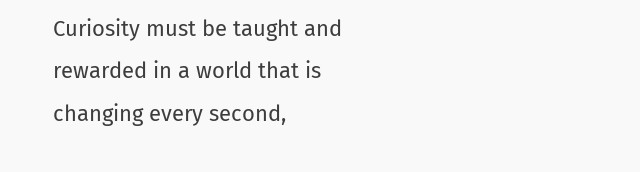Curiosity must be taught and rewarded in a world that is changing every second,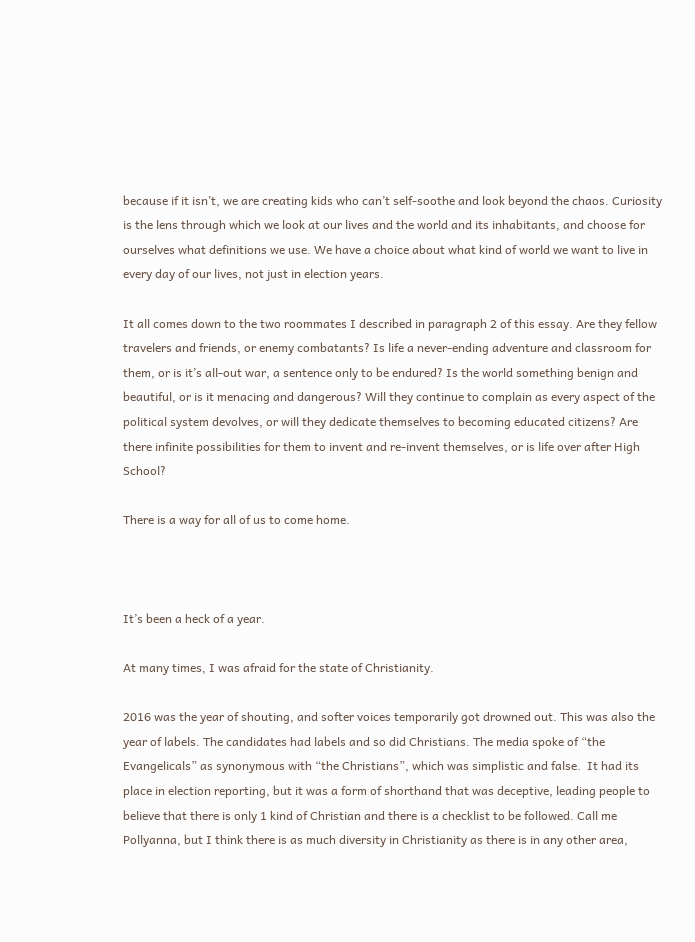because if it isn’t, we are creating kids who can’t self-soothe and look beyond the chaos. Curiosity is the lens through which we look at our lives and the world and its inhabitants, and choose for ourselves what definitions we use. We have a choice about what kind of world we want to live in every day of our lives, not just in election years.

It all comes down to the two roommates I described in paragraph 2 of this essay. Are they fellow travelers and friends, or enemy combatants? Is life a never-ending adventure and classroom for them, or is it’s all-out war, a sentence only to be endured? Is the world something benign and beautiful, or is it menacing and dangerous? Will they continue to complain as every aspect of the political system devolves, or will they dedicate themselves to becoming educated citizens? Are there infinite possibilities for them to invent and re-invent themselves, or is life over after High School?

There is a way for all of us to come home.



It’s been a heck of a year.

At many times, I was afraid for the state of Christianity.

2016 was the year of shouting, and softer voices temporarily got drowned out. This was also the year of labels. The candidates had labels and so did Christians. The media spoke of “the Evangelicals” as synonymous with “the Christians”, which was simplistic and false.  It had its place in election reporting, but it was a form of shorthand that was deceptive, leading people to believe that there is only 1 kind of Christian and there is a checklist to be followed. Call me Pollyanna, but I think there is as much diversity in Christianity as there is in any other area,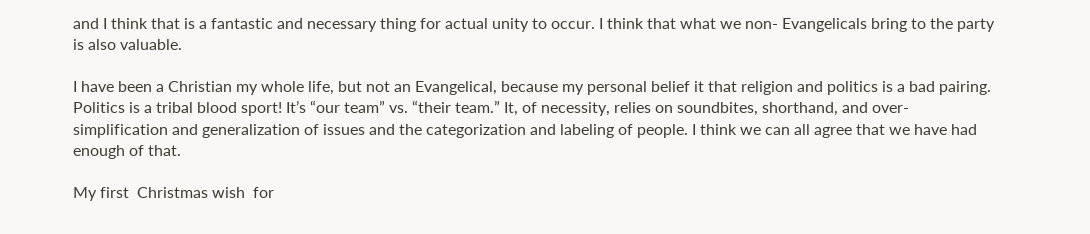and I think that is a fantastic and necessary thing for actual unity to occur. I think that what we non- Evangelicals bring to the party is also valuable.

I have been a Christian my whole life, but not an Evangelical, because my personal belief it that religion and politics is a bad pairing. Politics is a tribal blood sport! It’s “our team” vs. “their team.” It, of necessity, relies on soundbites, shorthand, and over- simplification and generalization of issues and the categorization and labeling of people. I think we can all agree that we have had enough of that.

My first  Christmas wish  for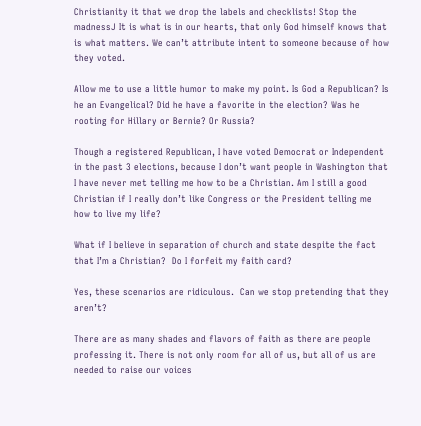Christianity it that we drop the labels and checklists! Stop the madnessJ It is what is in our hearts, that only God himself knows that is what matters. We can’t attribute intent to someone because of how they voted.

Allow me to use a little humor to make my point. Is God a Republican? Is he an Evangelical? Did he have a favorite in the election? Was he rooting for Hillary or Bernie? Or Russia?

Though a registered Republican, I have voted Democrat or Independent in the past 3 elections, because I don’t want people in Washington that I have never met telling me how to be a Christian. Am I still a good Christian if I really don’t like Congress or the President telling me how to live my life?

What if I believe in separation of church and state despite the fact that I’m a Christian?  Do I forfeit my faith card?

Yes, these scenarios are ridiculous.  Can we stop pretending that they aren’t?

There are as many shades and flavors of faith as there are people professing it. There is not only room for all of us, but all of us are needed to raise our voices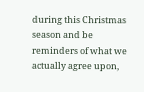during this Christmas season and be reminders of what we actually agree upon,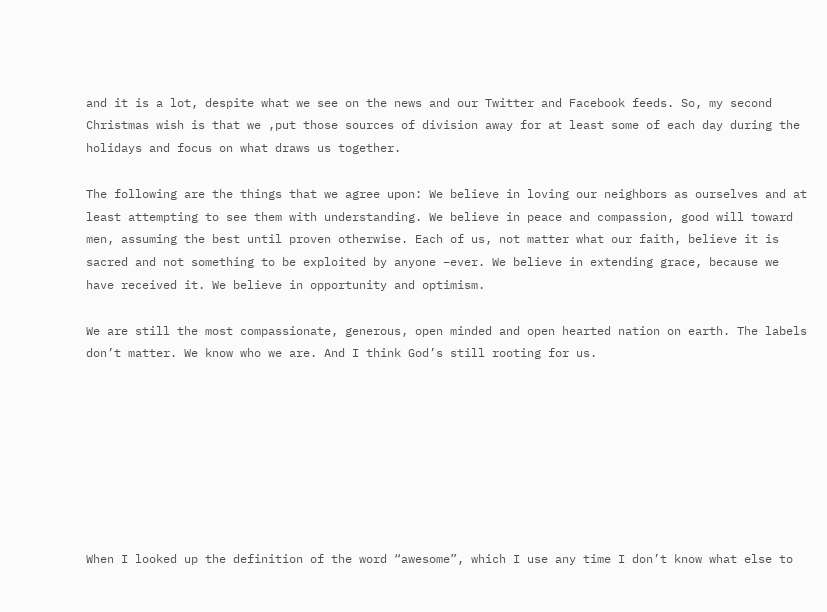and it is a lot, despite what we see on the news and our Twitter and Facebook feeds. So, my second Christmas wish is that we ,put those sources of division away for at least some of each day during the holidays and focus on what draws us together.

The following are the things that we agree upon: We believe in loving our neighbors as ourselves and at least attempting to see them with understanding. We believe in peace and compassion, good will toward men, assuming the best until proven otherwise. Each of us, not matter what our faith, believe it is sacred and not something to be exploited by anyone –ever. We believe in extending grace, because we have received it. We believe in opportunity and optimism.

We are still the most compassionate, generous, open minded and open hearted nation on earth. The labels don’t matter. We know who we are. And I think God’s still rooting for us.








When I looked up the definition of the word “awesome”, which I use any time I don’t know what else to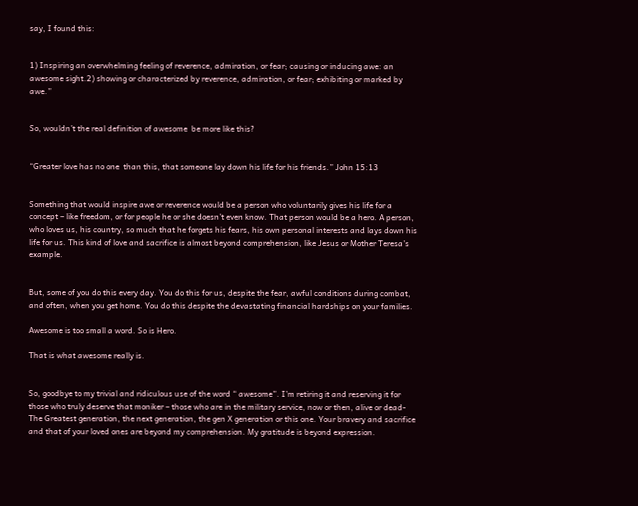say, I found this:


1) Inspiring an overwhelming feeling of reverence, admiration, or fear; causing or inducing awe: an awesome sight.2) showing or characterized by reverence, admiration, or fear; exhibiting or marked by awe.”


So, wouldn’t the real definition of awesome  be more like this?


“Greater love has no one  than this, that someone lay down his life for his friends.” John 15:13


Something that would inspire awe or reverence would be a person who voluntarily gives his life for a concept – like freedom, or for people he or she doesn’t even know. That person would be a hero. A person, who loves us, his country, so much that he forgets his fears, his own personal interests and lays down his life for us. This kind of love and sacrifice is almost beyond comprehension, like Jesus or Mother Teresa’s example.


But, some of you do this every day. You do this for us, despite the fear, awful conditions during combat, and often, when you get home. You do this despite the devastating financial hardships on your families.

Awesome is too small a word. So is Hero.

That is what awesome really is.


So, goodbye to my trivial and ridiculous use of the word “ awesome”. I’m retiring it and reserving it for those who truly deserve that moniker – those who are in the military service, now or then, alive or dead- The Greatest generation, the next generation, the gen X generation or this one. Your bravery and sacrifice and that of your loved ones are beyond my comprehension. My gratitude is beyond expression.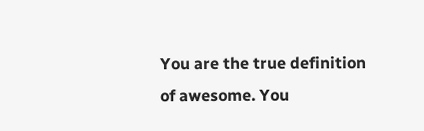You are the true definition of awesome. You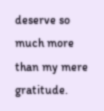deserve so much more than my mere gratitude.